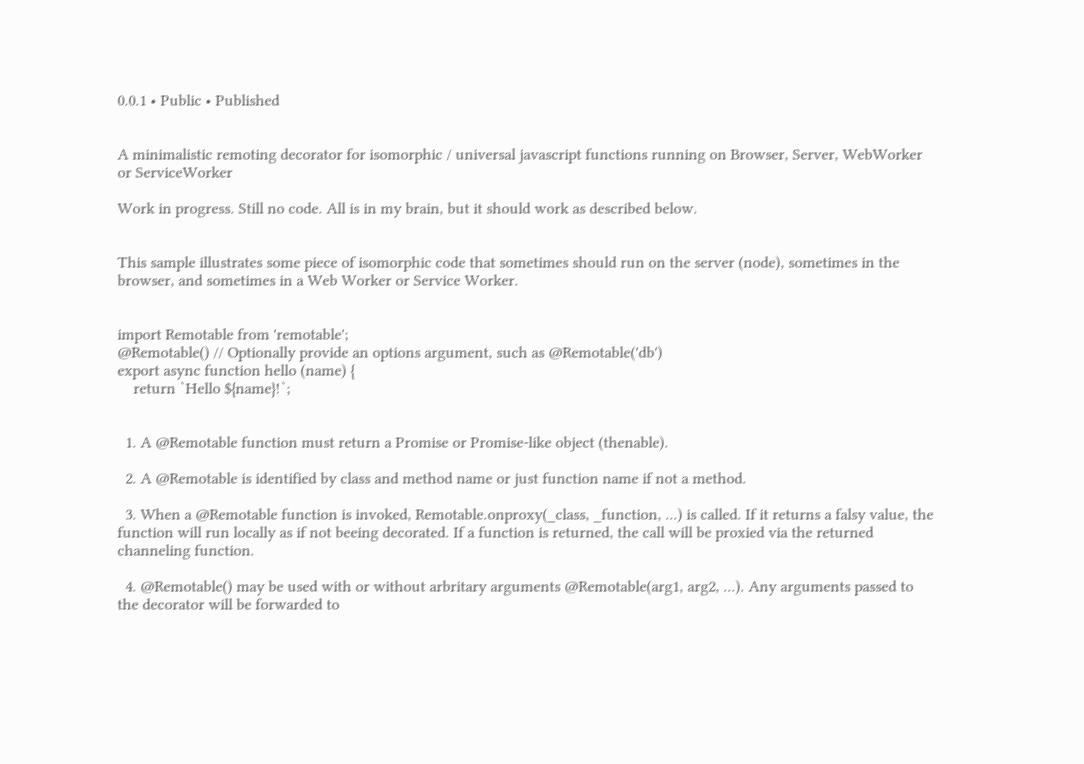0.0.1 • Public • Published


A minimalistic remoting decorator for isomorphic / universal javascript functions running on Browser, Server, WebWorker or ServiceWorker

Work in progress. Still no code. All is in my brain, but it should work as described below.


This sample illustrates some piece of isomorphic code that sometimes should run on the server (node), sometimes in the browser, and sometimes in a Web Worker or Service Worker.


import Remotable from 'remotable';
@Remotable() // Optionally provide an options argument, such as @Remotable('db')
export async function hello (name) {
    return `Hello ${name}!`;


  1. A @Remotable function must return a Promise or Promise-like object (thenable).

  2. A @Remotable is identified by class and method name or just function name if not a method.

  3. When a @Remotable function is invoked, Remotable.onproxy(_class, _function, ...) is called. If it returns a falsy value, the function will run locally as if not beeing decorated. If a function is returned, the call will be proxied via the returned channeling function.

  4. @Remotable() may be used with or without arbritary arguments @Remotable(arg1, arg2, ...). Any arguments passed to the decorator will be forwarded to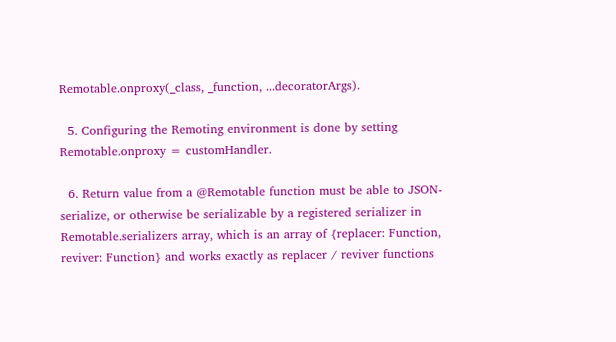Remotable.onproxy(_class, _function, ...decoratorArgs).

  5. Configuring the Remoting environment is done by setting Remotable.onproxy = customHandler.

  6. Return value from a @Remotable function must be able to JSON-serialize, or otherwise be serializable by a registered serializer in Remotable.serializers array, which is an array of {replacer: Function, reviver: Function} and works exactly as replacer / reviver functions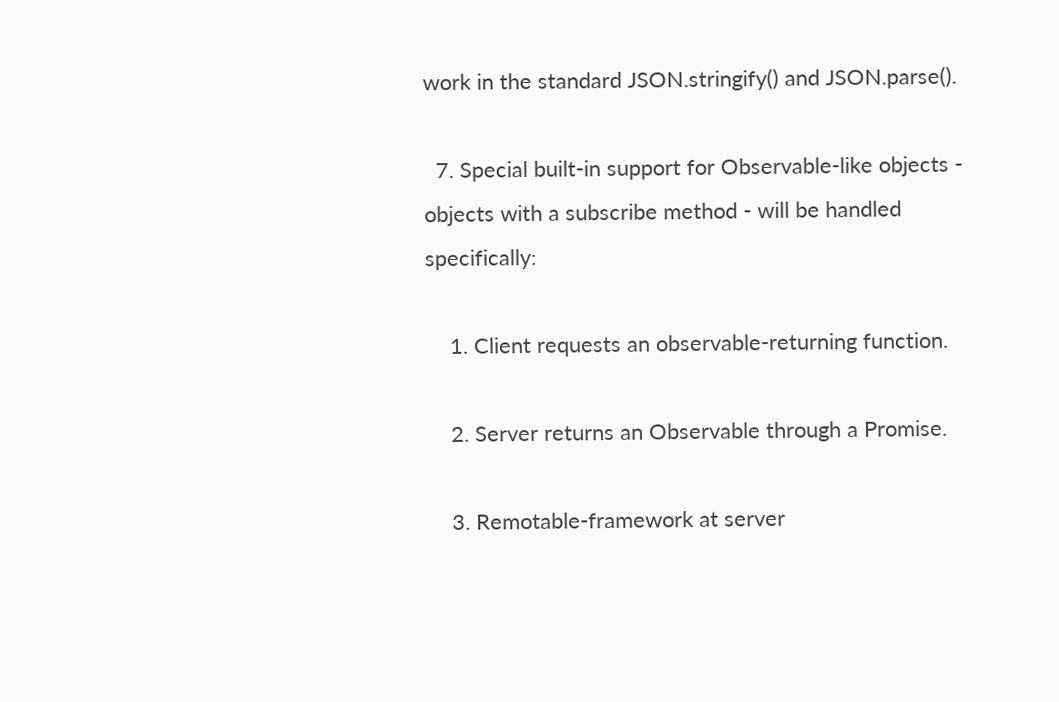work in the standard JSON.stringify() and JSON.parse().

  7. Special built-in support for Observable-like objects - objects with a subscribe method - will be handled specifically:

    1. Client requests an observable-returning function.

    2. Server returns an Observable through a Promise.

    3. Remotable-framework at server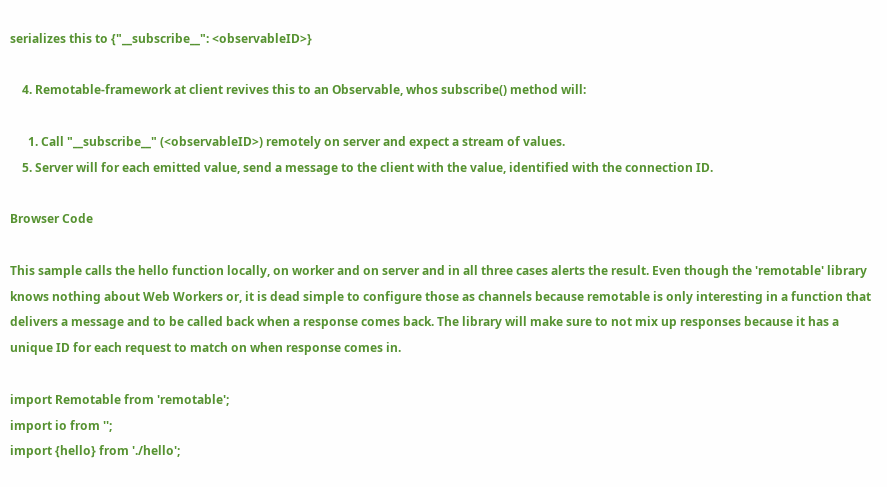serializes this to {"__subscribe__": <observableID>}

    4. Remotable-framework at client revives this to an Observable, whos subscribe() method will:

      1. Call "__subscribe__" (<observableID>) remotely on server and expect a stream of values.
    5. Server will for each emitted value, send a message to the client with the value, identified with the connection ID.

Browser Code

This sample calls the hello function locally, on worker and on server and in all three cases alerts the result. Even though the 'remotable' library knows nothing about Web Workers or, it is dead simple to configure those as channels because remotable is only interesting in a function that delivers a message and to be called back when a response comes back. The library will make sure to not mix up responses because it has a unique ID for each request to match on when response comes in.

import Remotable from 'remotable';
import io from '';
import {hello} from './hello';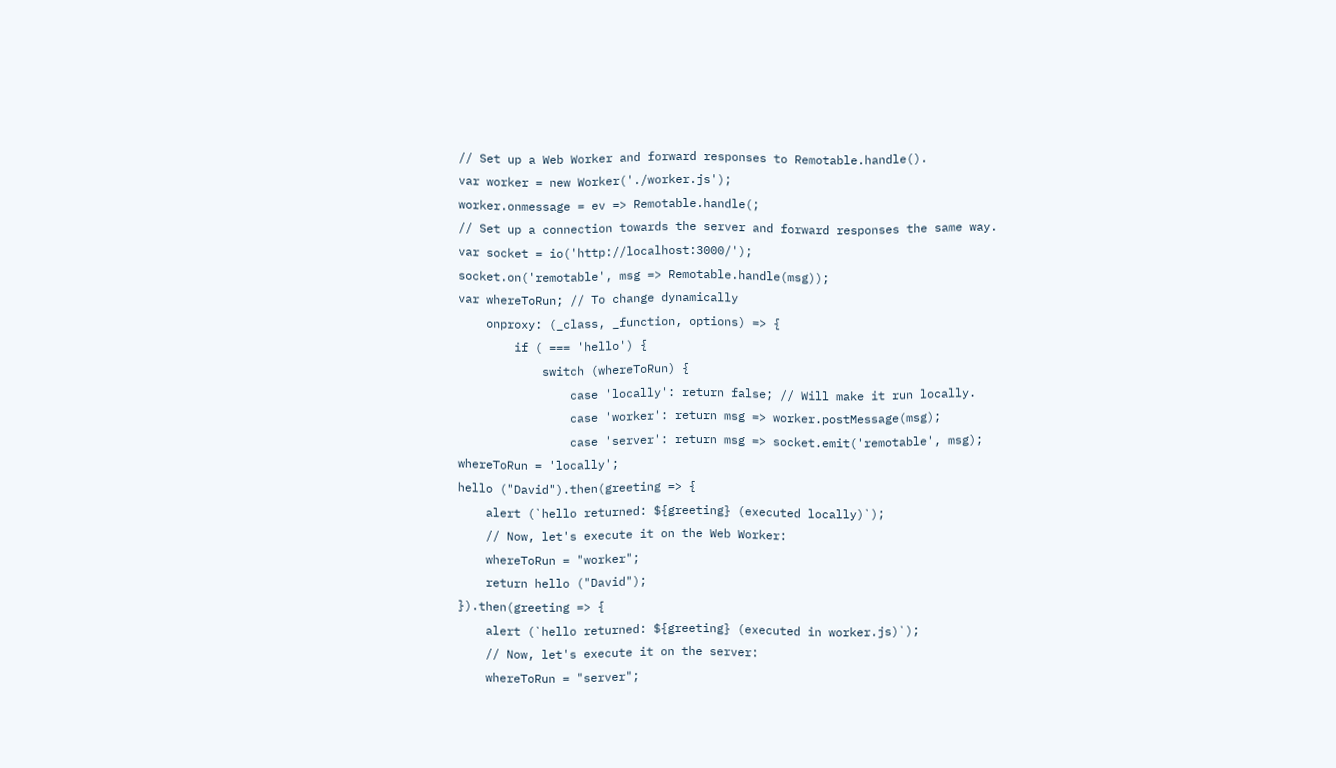// Set up a Web Worker and forward responses to Remotable.handle().
var worker = new Worker('./worker.js');
worker.onmessage = ev => Remotable.handle(;
// Set up a connection towards the server and forward responses the same way.
var socket = io('http://localhost:3000/');
socket.on('remotable', msg => Remotable.handle(msg));
var whereToRun; // To change dynamically
    onproxy: (_class, _function, options) => {
        if ( === 'hello') {
            switch (whereToRun) {
                case 'locally': return false; // Will make it run locally.
                case 'worker': return msg => worker.postMessage(msg);
                case 'server': return msg => socket.emit('remotable', msg);
whereToRun = 'locally';
hello ("David").then(greeting => {
    alert (`hello returned: ${greeting} (executed locally)`);
    // Now, let's execute it on the Web Worker:
    whereToRun = "worker";
    return hello ("David");
}).then(greeting => {
    alert (`hello returned: ${greeting} (executed in worker.js)`);
    // Now, let's execute it on the server:
    whereToRun = "server";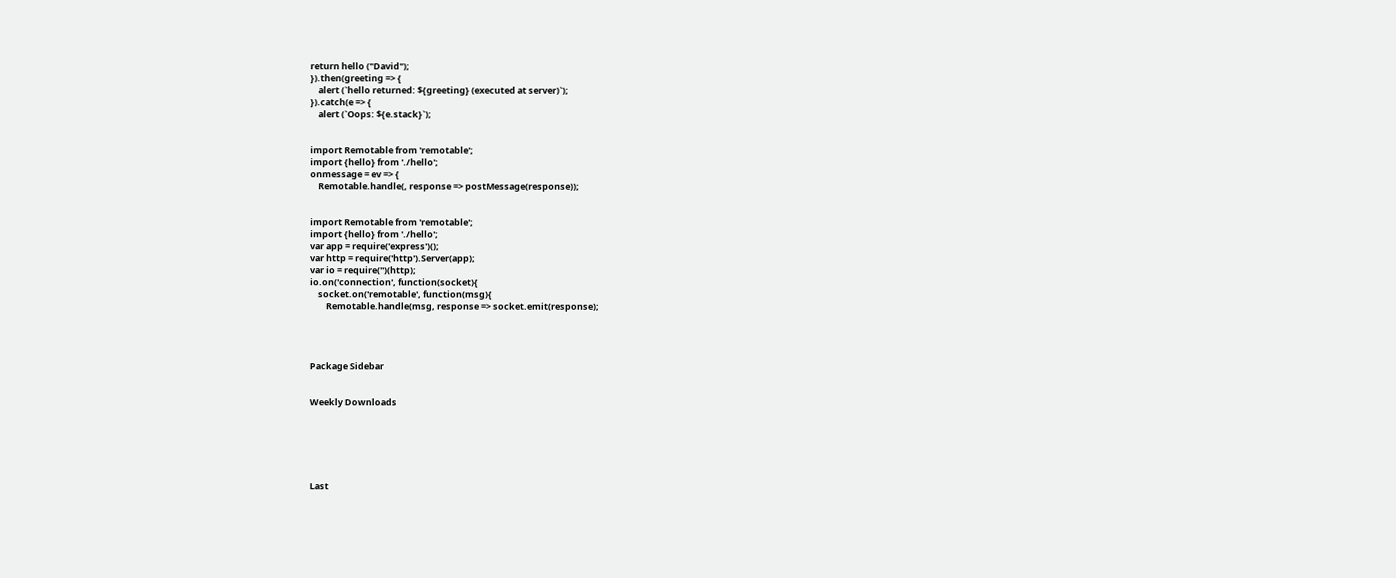return hello ("David");
}).then(greeting => {
    alert (`hello returned: ${greeting} (executed at server)`);
}).catch(e => {
    alert (`Oops: ${e.stack}`);


import Remotable from 'remotable';
import {hello} from './hello';
onmessage = ev => {
    Remotable.handle(, response => postMessage(response));


import Remotable from 'remotable';
import {hello} from './hello';
var app = require('express')();
var http = require('http').Server(app);
var io = require('')(http);
io.on('connection', function(socket){
    socket.on('remotable', function(msg){
        Remotable.handle(msg, response => socket.emit(response);




Package Sidebar


Weekly Downloads






Last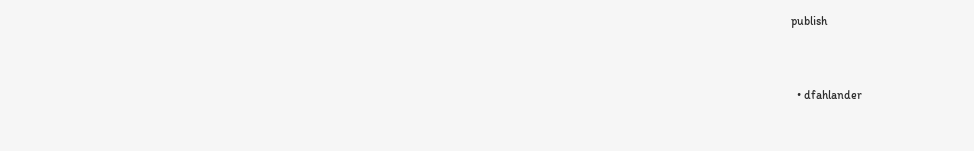publish


  • dfahlander